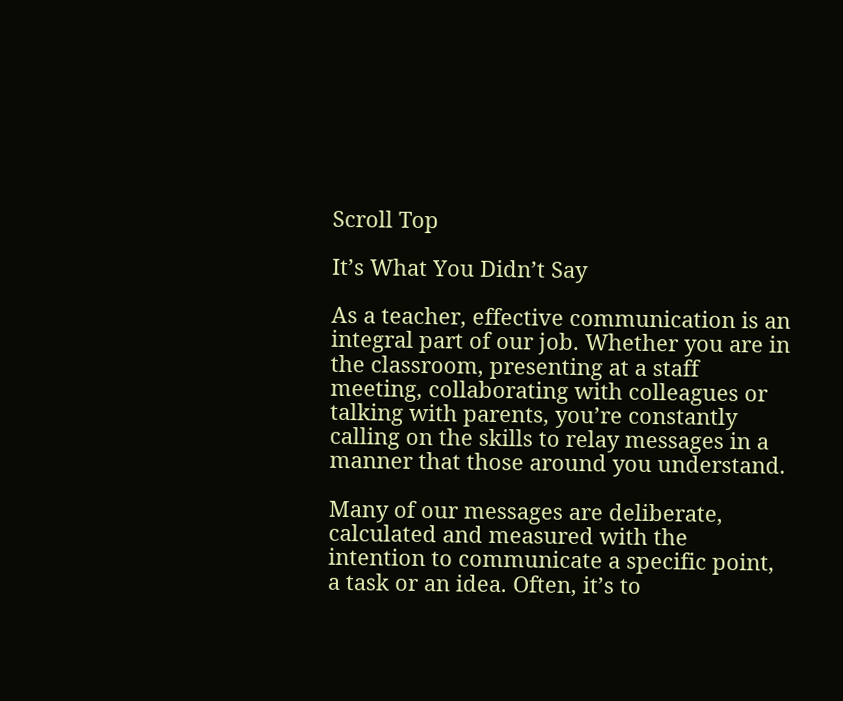Scroll Top

It’s What You Didn’t Say

As a teacher, effective communication is an integral part of our job. Whether you are in the classroom, presenting at a staff meeting, collaborating with colleagues or talking with parents, you’re constantly calling on the skills to relay messages in a manner that those around you understand.

Many of our messages are deliberate, calculated and measured with the intention to communicate a specific point, a task or an idea. Often, it’s to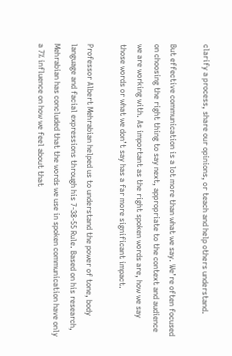clarify a process, share our opinions, or teach and help others understand.

But effective communication is a lot more than what we say. We’re often focused on choosing the right thing to say next, appropriate to the context and audience we are working with. As important as the right spoken words are, how we say those words or what we don’t say has a far more significant impact.

Professor Albert Mehrabian helped us to understand the power of tone, body language and facial expressions through his 7-38-55 Rule. Based on his research, Mehrabian has concluded that the words we use in spoken communication have only a 7% influence on how we feel about that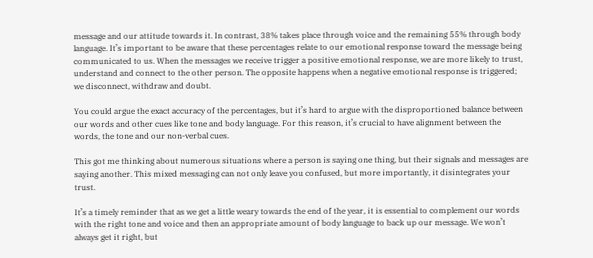message and our attitude towards it. In contrast, 38% takes place through voice and the remaining 55% through body language. It’s important to be aware that these percentages relate to our emotional response toward the message being communicated to us. When the messages we receive trigger a positive emotional response, we are more likely to trust, understand and connect to the other person. The opposite happens when a negative emotional response is triggered; we disconnect, withdraw and doubt.

You could argue the exact accuracy of the percentages, but it’s hard to argue with the disproportioned balance between our words and other cues like tone and body language. For this reason, it’s crucial to have alignment between the words, the tone and our non-verbal cues.

This got me thinking about numerous situations where a person is saying one thing, but their signals and messages are saying another. This mixed messaging can not only leave you confused, but more importantly, it disintegrates your trust.

It’s a timely reminder that as we get a little weary towards the end of the year, it is essential to complement our words with the right tone and voice and then an appropriate amount of body language to back up our message. We won’t always get it right, but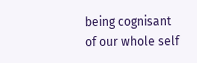being cognisant of our whole self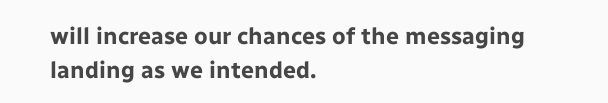will increase our chances of the messaging landing as we intended.